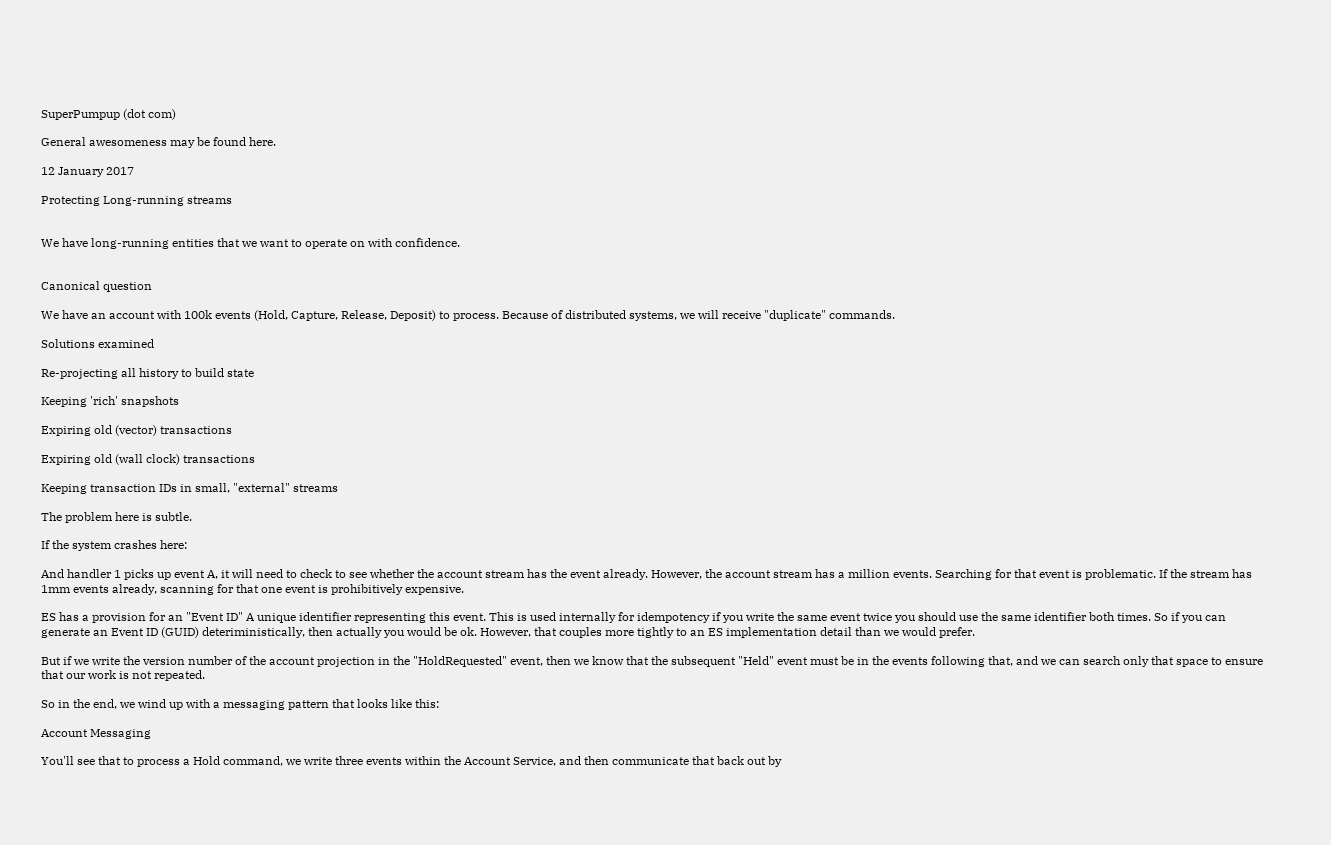SuperPumpup (dot com)

General awesomeness may be found here.

12 January 2017

Protecting Long-running streams


We have long-running entities that we want to operate on with confidence.


Canonical question

We have an account with 100k events (Hold, Capture, Release, Deposit) to process. Because of distributed systems, we will receive "duplicate" commands.

Solutions examined

Re-projecting all history to build state

Keeping 'rich' snapshots

Expiring old (vector) transactions

Expiring old (wall clock) transactions

Keeping transaction IDs in small, "external" streams

The problem here is subtle.

If the system crashes here:

And handler 1 picks up event A, it will need to check to see whether the account stream has the event already. However, the account stream has a million events. Searching for that event is problematic. If the stream has 1mm events already, scanning for that one event is prohibitively expensive.

ES has a provision for an "Event ID" A unique identifier representing this event. This is used internally for idempotency if you write the same event twice you should use the same identifier both times. So if you can generate an Event ID (GUID) deteriministically, then actually you would be ok. However, that couples more tightly to an ES implementation detail than we would prefer.

But if we write the version number of the account projection in the "HoldRequested" event, then we know that the subsequent "Held" event must be in the events following that, and we can search only that space to ensure that our work is not repeated.

So in the end, we wind up with a messaging pattern that looks like this:

Account Messaging

You'll see that to process a Hold command, we write three events within the Account Service, and then communicate that back out by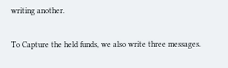writing another.

To Capture the held funds, we also write three messages.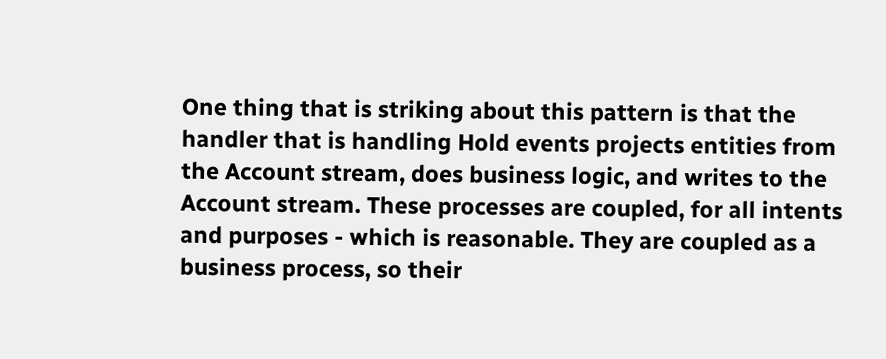One thing that is striking about this pattern is that the handler that is handling Hold events projects entities from the Account stream, does business logic, and writes to the Account stream. These processes are coupled, for all intents and purposes - which is reasonable. They are coupled as a business process, so their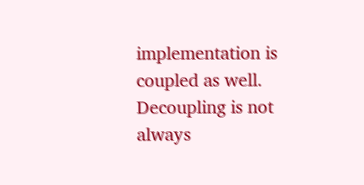implementation is coupled as well. Decoupling is not always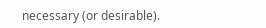necessary (or desirable).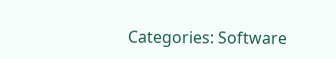Categories: Software